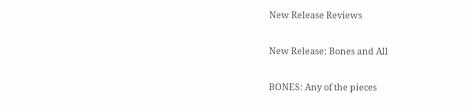New Release Reviews

New Release: Bones and All

BONES: Any of the pieces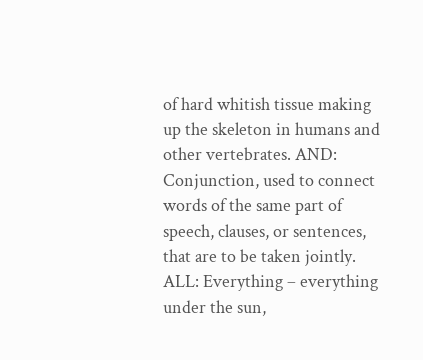of hard whitish tissue making up the skeleton in humans and other vertebrates. AND: Conjunction, used to connect words of the same part of speech, clauses, or sentences, that are to be taken jointly. ALL: Everything – everything under the sun,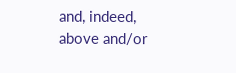and, indeed, above and/or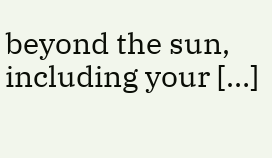beyond the sun, including your […]